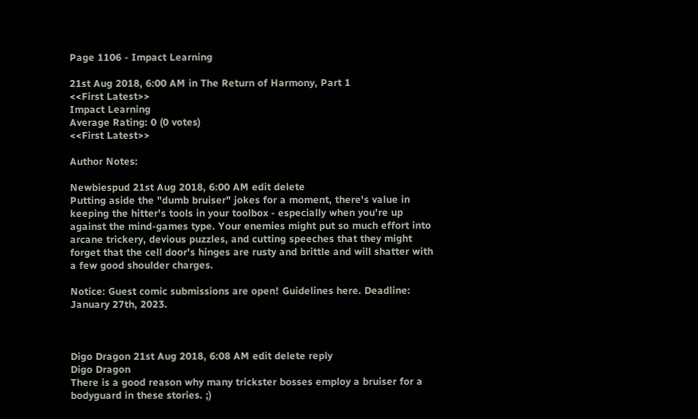Page 1106 - Impact Learning

21st Aug 2018, 6:00 AM in The Return of Harmony, Part 1
<<First Latest>>
Impact Learning
Average Rating: 0 (0 votes)
<<First Latest>>

Author Notes:

Newbiespud 21st Aug 2018, 6:00 AM edit delete
Putting aside the "dumb bruiser" jokes for a moment, there's value in keeping the hitter's tools in your toolbox - especially when you're up against the mind-games type. Your enemies might put so much effort into arcane trickery, devious puzzles, and cutting speeches that they might forget that the cell door's hinges are rusty and brittle and will shatter with a few good shoulder charges.

Notice: Guest comic submissions are open! Guidelines here. Deadline: January 27th, 2023.



Digo Dragon 21st Aug 2018, 6:08 AM edit delete reply
Digo Dragon
There is a good reason why many trickster bosses employ a bruiser for a bodyguard in these stories. ;)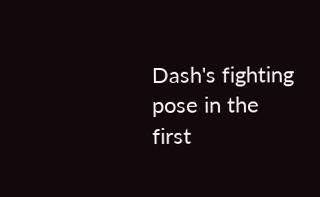Dash's fighting pose in the first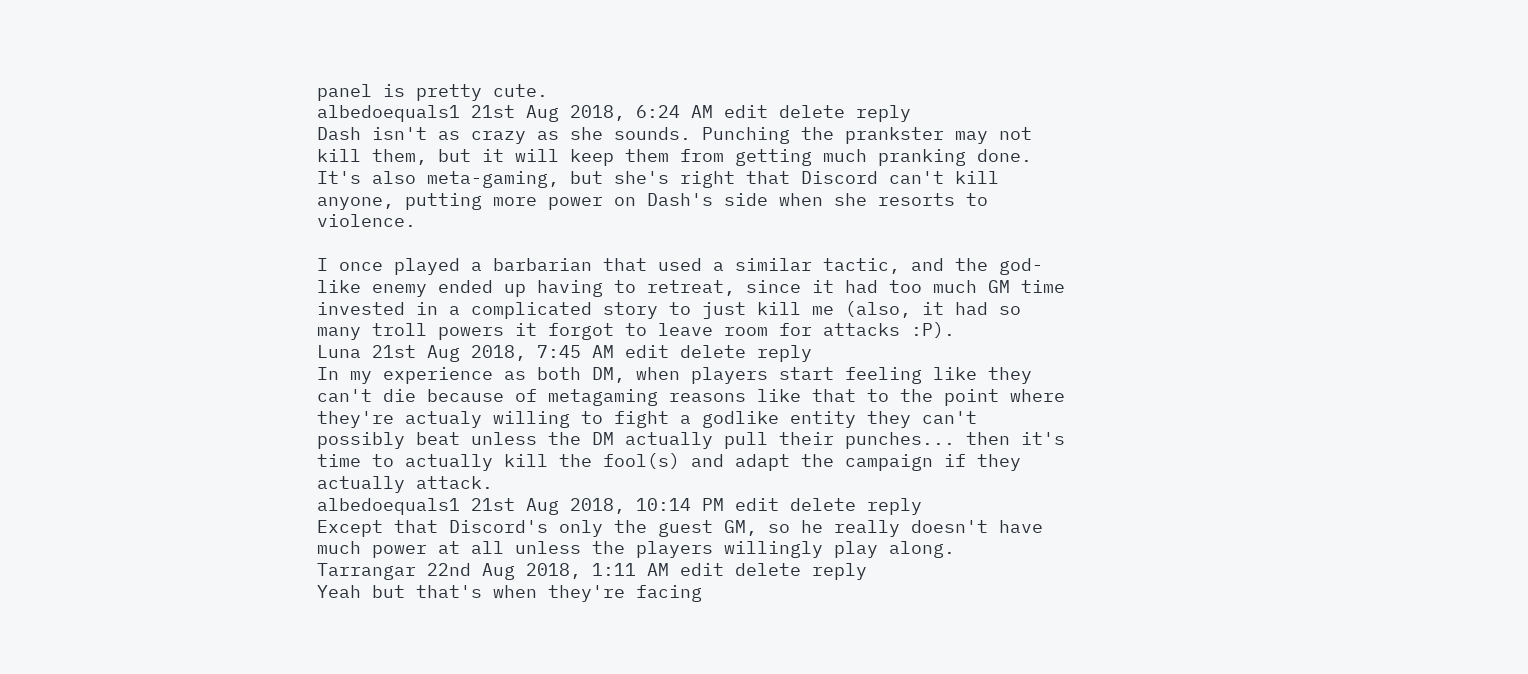panel is pretty cute.
albedoequals1 21st Aug 2018, 6:24 AM edit delete reply
Dash isn't as crazy as she sounds. Punching the prankster may not kill them, but it will keep them from getting much pranking done. It's also meta-gaming, but she's right that Discord can't kill anyone, putting more power on Dash's side when she resorts to violence.

I once played a barbarian that used a similar tactic, and the god-like enemy ended up having to retreat, since it had too much GM time invested in a complicated story to just kill me (also, it had so many troll powers it forgot to leave room for attacks :P).
Luna 21st Aug 2018, 7:45 AM edit delete reply
In my experience as both DM, when players start feeling like they can't die because of metagaming reasons like that to the point where they're actualy willing to fight a godlike entity they can't possibly beat unless the DM actually pull their punches... then it's time to actually kill the fool(s) and adapt the campaign if they actually attack.
albedoequals1 21st Aug 2018, 10:14 PM edit delete reply
Except that Discord's only the guest GM, so he really doesn't have much power at all unless the players willingly play along.
Tarrangar 22nd Aug 2018, 1:11 AM edit delete reply
Yeah but that's when they're facing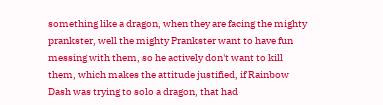something like a dragon, when they are facing the mighty prankster, well the mighty Prankster want to have fun messing with them, so he actively don't want to kill them, which makes the attitude justified, if Rainbow Dash was trying to solo a dragon, that had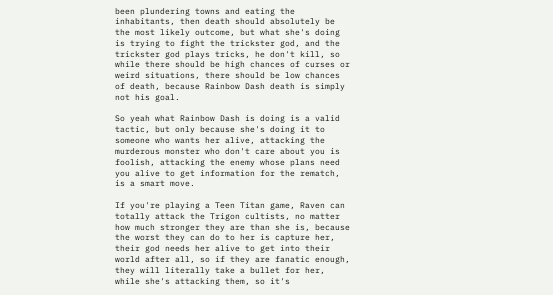been plundering towns and eating the inhabitants, then death should absolutely be the most likely outcome, but what she's doing is trying to fight the trickster god, and the trickster god plays tricks, he don't kill, so while there should be high chances of curses or weird situations, there should be low chances of death, because Rainbow Dash death is simply not his goal.

So yeah what Rainbow Dash is doing is a valid tactic, but only because she's doing it to someone who wants her alive, attacking the murderous monster who don't care about you is foolish, attacking the enemy whose plans need you alive to get information for the rematch, is a smart move.

If you're playing a Teen Titan game, Raven can totally attack the Trigon cultists, no matter how much stronger they are than she is, because the worst they can do to her is capture her, their god needs her alive to get into their world after all, so if they are fanatic enough, they will literally take a bullet for her, while she's attacking them, so it's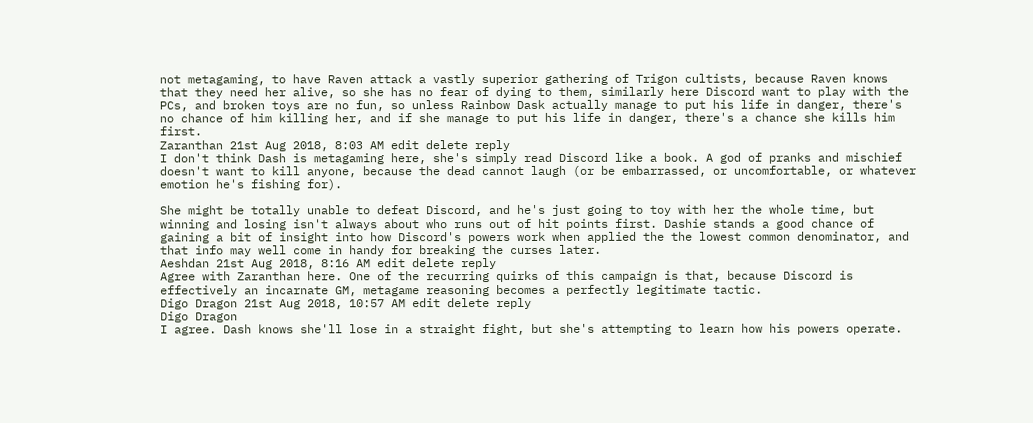not metagaming, to have Raven attack a vastly superior gathering of Trigon cultists, because Raven knows that they need her alive, so she has no fear of dying to them, similarly here Discord want to play with the PCs, and broken toys are no fun, so unless Rainbow Dask actually manage to put his life in danger, there's no chance of him killing her, and if she manage to put his life in danger, there's a chance she kills him first.
Zaranthan 21st Aug 2018, 8:03 AM edit delete reply
I don't think Dash is metagaming here, she's simply read Discord like a book. A god of pranks and mischief doesn't want to kill anyone, because the dead cannot laugh (or be embarrassed, or uncomfortable, or whatever emotion he's fishing for).

She might be totally unable to defeat Discord, and he's just going to toy with her the whole time, but winning and losing isn't always about who runs out of hit points first. Dashie stands a good chance of gaining a bit of insight into how Discord's powers work when applied the the lowest common denominator, and that info may well come in handy for breaking the curses later.
Aeshdan 21st Aug 2018, 8:16 AM edit delete reply
Agree with Zaranthan here. One of the recurring quirks of this campaign is that, because Discord is effectively an incarnate GM, metagame reasoning becomes a perfectly legitimate tactic.
Digo Dragon 21st Aug 2018, 10:57 AM edit delete reply
Digo Dragon
I agree. Dash knows she'll lose in a straight fight, but she's attempting to learn how his powers operate.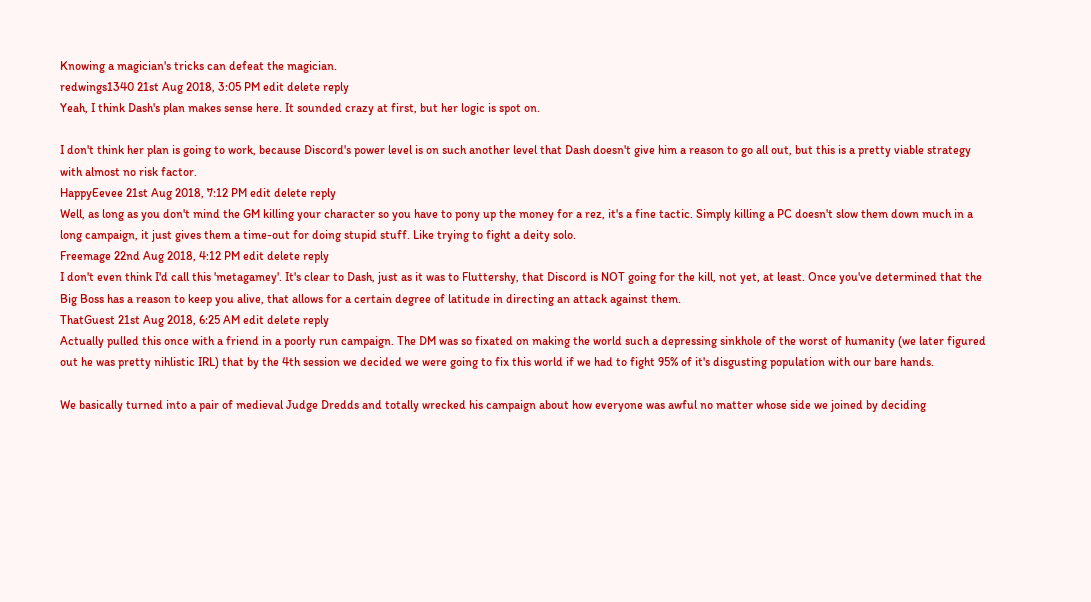Knowing a magician's tricks can defeat the magician.
redwings1340 21st Aug 2018, 3:05 PM edit delete reply
Yeah, I think Dash's plan makes sense here. It sounded crazy at first, but her logic is spot on.

I don't think her plan is going to work, because Discord's power level is on such another level that Dash doesn't give him a reason to go all out, but this is a pretty viable strategy with almost no risk factor.
HappyEevee 21st Aug 2018, 7:12 PM edit delete reply
Well, as long as you don't mind the GM killing your character so you have to pony up the money for a rez, it's a fine tactic. Simply killing a PC doesn't slow them down much in a long campaign, it just gives them a time-out for doing stupid stuff. Like trying to fight a deity solo.
Freemage 22nd Aug 2018, 4:12 PM edit delete reply
I don't even think I'd call this 'metagamey'. It's clear to Dash, just as it was to Fluttershy, that Discord is NOT going for the kill, not yet, at least. Once you've determined that the Big Boss has a reason to keep you alive, that allows for a certain degree of latitude in directing an attack against them.
ThatGuest 21st Aug 2018, 6:25 AM edit delete reply
Actually pulled this once with a friend in a poorly run campaign. The DM was so fixated on making the world such a depressing sinkhole of the worst of humanity (we later figured out he was pretty nihlistic IRL) that by the 4th session we decided we were going to fix this world if we had to fight 95% of it's disgusting population with our bare hands.

We basically turned into a pair of medieval Judge Dredds and totally wrecked his campaign about how everyone was awful no matter whose side we joined by deciding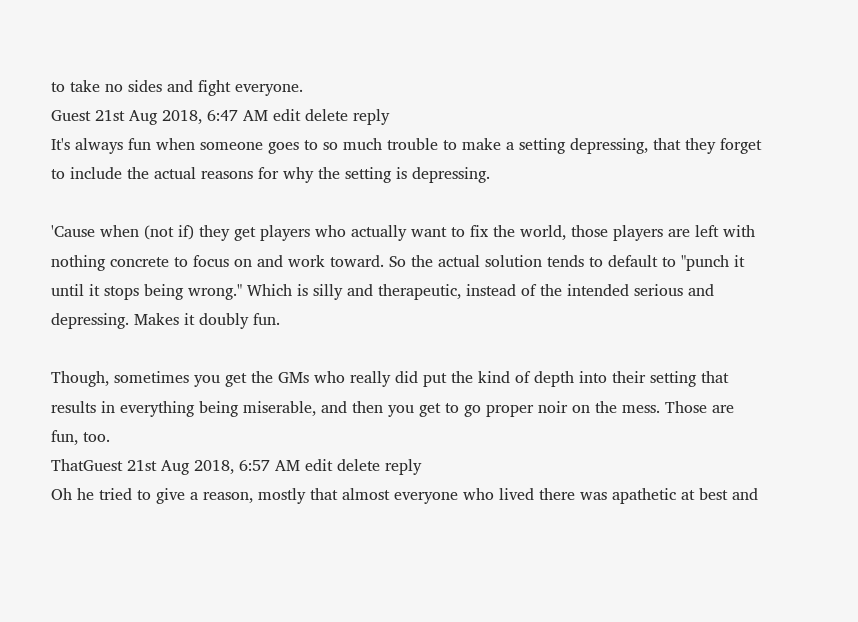to take no sides and fight everyone.
Guest 21st Aug 2018, 6:47 AM edit delete reply
It's always fun when someone goes to so much trouble to make a setting depressing, that they forget to include the actual reasons for why the setting is depressing.

'Cause when (not if) they get players who actually want to fix the world, those players are left with nothing concrete to focus on and work toward. So the actual solution tends to default to "punch it until it stops being wrong." Which is silly and therapeutic, instead of the intended serious and depressing. Makes it doubly fun.

Though, sometimes you get the GMs who really did put the kind of depth into their setting that results in everything being miserable, and then you get to go proper noir on the mess. Those are fun, too.
ThatGuest 21st Aug 2018, 6:57 AM edit delete reply
Oh he tried to give a reason, mostly that almost everyone who lived there was apathetic at best and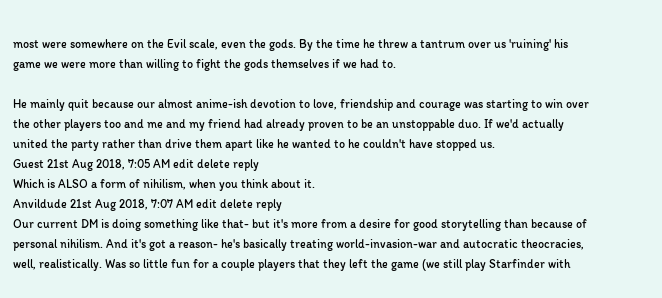most were somewhere on the Evil scale, even the gods. By the time he threw a tantrum over us 'ruining' his game we were more than willing to fight the gods themselves if we had to.

He mainly quit because our almost anime-ish devotion to love, friendship and courage was starting to win over the other players too and me and my friend had already proven to be an unstoppable duo. If we'd actually united the party rather than drive them apart like he wanted to he couldn't have stopped us.
Guest 21st Aug 2018, 7:05 AM edit delete reply
Which is ALSO a form of nihilism, when you think about it.
Anvildude 21st Aug 2018, 7:07 AM edit delete reply
Our current DM is doing something like that- but it's more from a desire for good storytelling than because of personal nihilism. And it's got a reason- he's basically treating world-invasion-war and autocratic theocracies, well, realistically. Was so little fun for a couple players that they left the game (we still play Starfinder with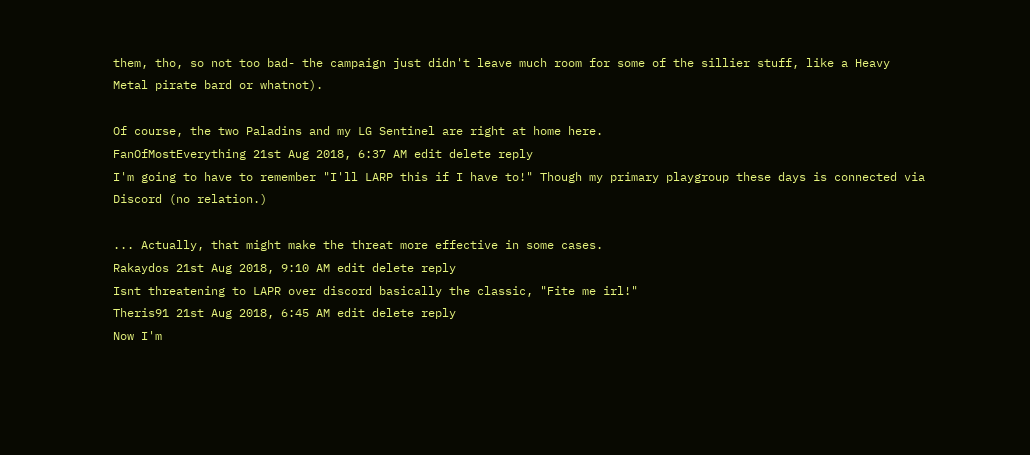them, tho, so not too bad- the campaign just didn't leave much room for some of the sillier stuff, like a Heavy Metal pirate bard or whatnot).

Of course, the two Paladins and my LG Sentinel are right at home here.
FanOfMostEverything 21st Aug 2018, 6:37 AM edit delete reply
I'm going to have to remember "I'll LARP this if I have to!" Though my primary playgroup these days is connected via Discord (no relation.)

... Actually, that might make the threat more effective in some cases.
Rakaydos 21st Aug 2018, 9:10 AM edit delete reply
Isnt threatening to LAPR over discord basically the classic, "Fite me irl!"
Theris91 21st Aug 2018, 6:45 AM edit delete reply
Now I'm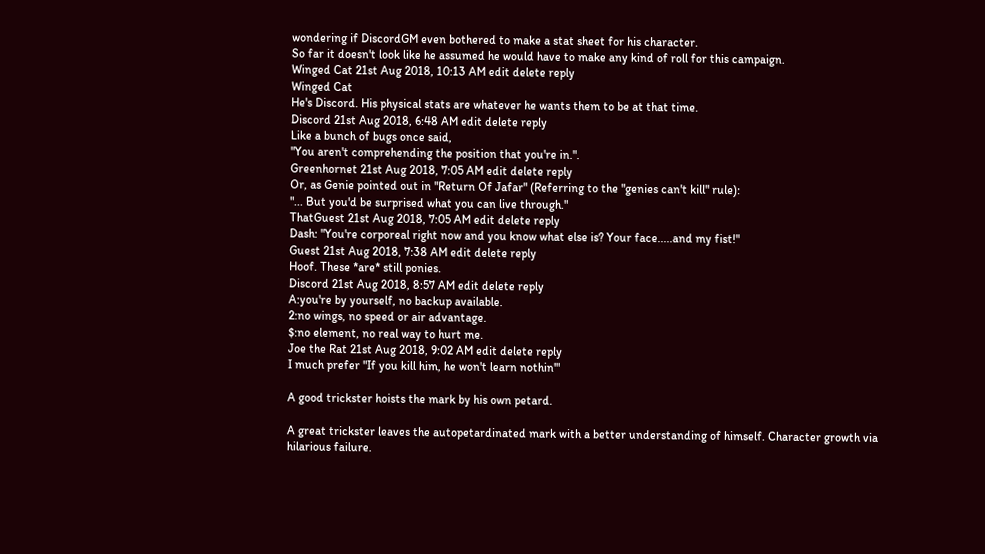wondering if DiscordGM even bothered to make a stat sheet for his character.
So far it doesn't look like he assumed he would have to make any kind of roll for this campaign.
Winged Cat 21st Aug 2018, 10:13 AM edit delete reply
Winged Cat
He's Discord. His physical stats are whatever he wants them to be at that time.
Discord 21st Aug 2018, 6:48 AM edit delete reply
Like a bunch of bugs once said,
"You aren't comprehending the position that you're in.".
Greenhornet 21st Aug 2018, 7:05 AM edit delete reply
Or, as Genie pointed out in "Return Of Jafar" (Referring to the "genies can't kill" rule):
"... But you'd be surprised what you can live through."
ThatGuest 21st Aug 2018, 7:05 AM edit delete reply
Dash: "You're corporeal right now and you know what else is? Your face.....and my fist!"
Guest 21st Aug 2018, 7:38 AM edit delete reply
Hoof. These *are* still ponies.
Discord 21st Aug 2018, 8:57 AM edit delete reply
A:you're by yourself, no backup available.
2:no wings, no speed or air advantage.
$:no element, no real way to hurt me.
Joe the Rat 21st Aug 2018, 9:02 AM edit delete reply
I much prefer "If you kill him, he won't learn nothin'"

A good trickster hoists the mark by his own petard.

A great trickster leaves the autopetardinated mark with a better understanding of himself. Character growth via hilarious failure.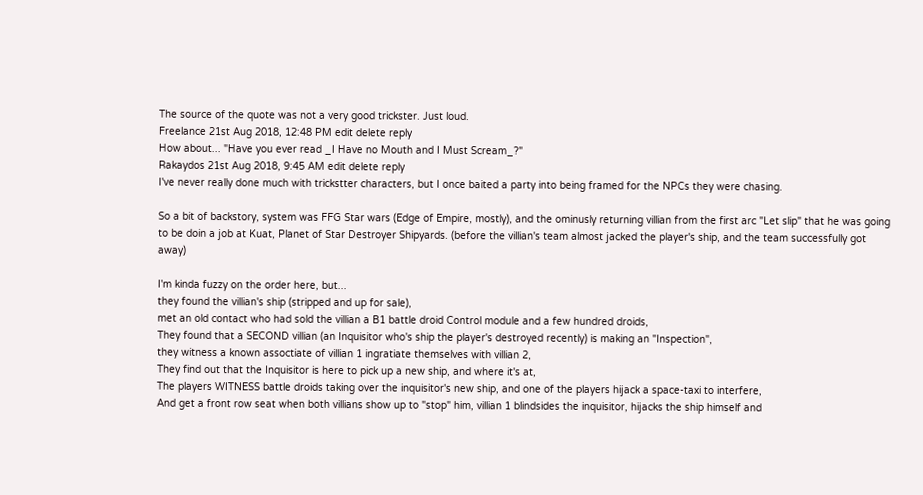The source of the quote was not a very good trickster. Just loud.
Freelance 21st Aug 2018, 12:48 PM edit delete reply
How about... "Have you ever read _I Have no Mouth and I Must Scream_?"
Rakaydos 21st Aug 2018, 9:45 AM edit delete reply
I've never really done much with trickstter characters, but I once baited a party into being framed for the NPCs they were chasing.

So a bit of backstory, system was FFG Star wars (Edge of Empire, mostly), and the ominusly returning villian from the first arc "Let slip" that he was going to be doin a job at Kuat, Planet of Star Destroyer Shipyards. (before the villian's team almost jacked the player's ship, and the team successfully got away)

I'm kinda fuzzy on the order here, but...
they found the villian's ship (stripped and up for sale),
met an old contact who had sold the villian a B1 battle droid Control module and a few hundred droids,
They found that a SECOND villian (an Inquisitor who's ship the player's destroyed recently) is making an "Inspection",
they witness a known assoctiate of villian 1 ingratiate themselves with villian 2,
They find out that the Inquisitor is here to pick up a new ship, and where it's at,
The players WITNESS battle droids taking over the inquisitor's new ship, and one of the players hijack a space-taxi to interfere,
And get a front row seat when both villians show up to "stop" him, villian 1 blindsides the inquisitor, hijacks the ship himself and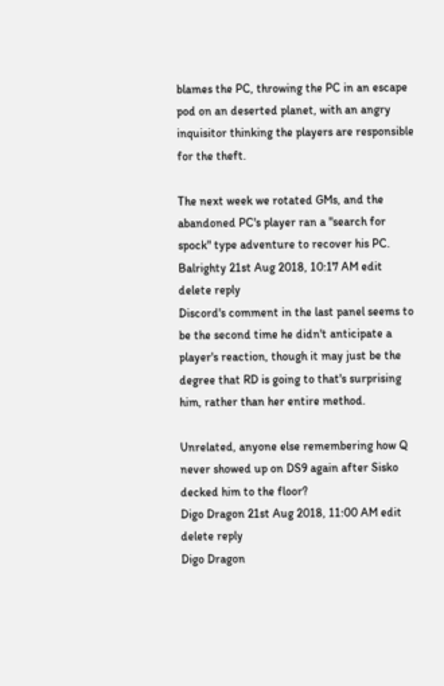blames the PC, throwing the PC in an escape pod on an deserted planet, with an angry inquisitor thinking the players are responsible for the theft.

The next week we rotated GMs, and the abandoned PC's player ran a "search for spock" type adventure to recover his PC.
Balrighty 21st Aug 2018, 10:17 AM edit delete reply
Discord's comment in the last panel seems to be the second time he didn't anticipate a player's reaction, though it may just be the degree that RD is going to that's surprising him, rather than her entire method.

Unrelated, anyone else remembering how Q never showed up on DS9 again after Sisko decked him to the floor?
Digo Dragon 21st Aug 2018, 11:00 AM edit delete reply
Digo Dragon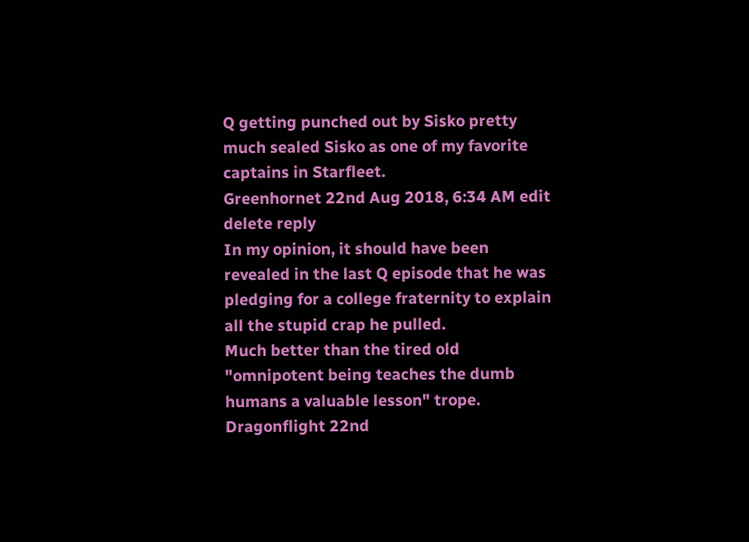Q getting punched out by Sisko pretty much sealed Sisko as one of my favorite captains in Starfleet.
Greenhornet 22nd Aug 2018, 6:34 AM edit delete reply
In my opinion, it should have been revealed in the last Q episode that he was pledging for a college fraternity to explain all the stupid crap he pulled.
Much better than the tired old "omnipotent being teaches the dumb humans a valuable lesson" trope.
Dragonflight 22nd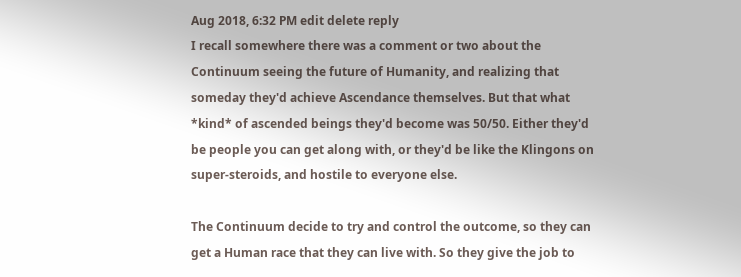Aug 2018, 6:32 PM edit delete reply
I recall somewhere there was a comment or two about the Continuum seeing the future of Humanity, and realizing that someday they'd achieve Ascendance themselves. But that what *kind* of ascended beings they'd become was 50/50. Either they'd be people you can get along with, or they'd be like the Klingons on super-steroids, and hostile to everyone else.

The Continuum decide to try and control the outcome, so they can get a Human race that they can live with. So they give the job to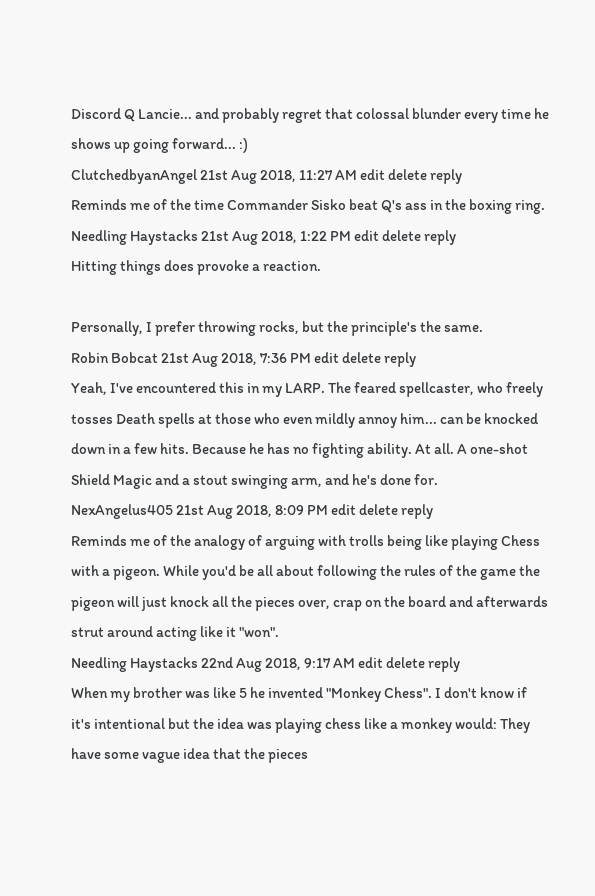Discord Q Lancie... and probably regret that colossal blunder every time he shows up going forward... :)
ClutchedbyanAngel 21st Aug 2018, 11:27 AM edit delete reply
Reminds me of the time Commander Sisko beat Q's ass in the boxing ring.
Needling Haystacks 21st Aug 2018, 1:22 PM edit delete reply
Hitting things does provoke a reaction.

Personally, I prefer throwing rocks, but the principle's the same.
Robin Bobcat 21st Aug 2018, 7:36 PM edit delete reply
Yeah, I've encountered this in my LARP. The feared spellcaster, who freely tosses Death spells at those who even mildly annoy him... can be knocked down in a few hits. Because he has no fighting ability. At all. A one-shot Shield Magic and a stout swinging arm, and he's done for.
NexAngelus405 21st Aug 2018, 8:09 PM edit delete reply
Reminds me of the analogy of arguing with trolls being like playing Chess with a pigeon. While you'd be all about following the rules of the game the pigeon will just knock all the pieces over, crap on the board and afterwards strut around acting like it "won".
Needling Haystacks 22nd Aug 2018, 9:17 AM edit delete reply
When my brother was like 5 he invented "Monkey Chess". I don't know if it's intentional but the idea was playing chess like a monkey would: They have some vague idea that the pieces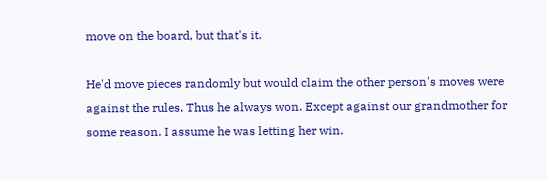move on the board, but that's it.

He'd move pieces randomly but would claim the other person's moves were against the rules. Thus he always won. Except against our grandmother for some reason. I assume he was letting her win.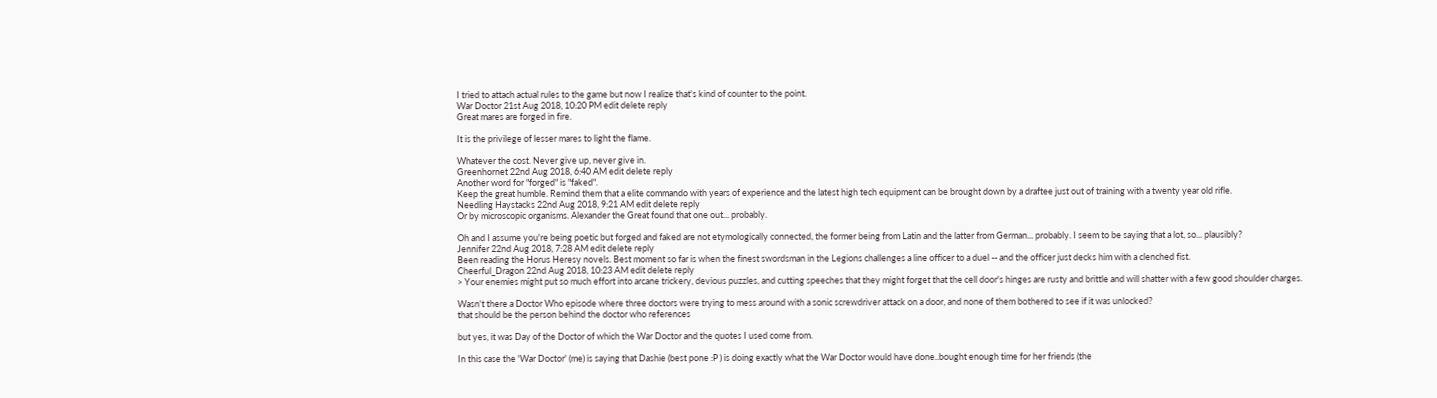I tried to attach actual rules to the game but now I realize that's kind of counter to the point.
War Doctor 21st Aug 2018, 10:20 PM edit delete reply
Great mares are forged in fire.

It is the privilege of lesser mares to light the flame.

Whatever the cost. Never give up, never give in.
Greenhornet 22nd Aug 2018, 6:40 AM edit delete reply
Another word for "forged" is "faked".
Keep the great humble. Remind them that a elite commando with years of experience and the latest high tech equipment can be brought down by a draftee just out of training with a twenty year old rifle.
Needling Haystacks 22nd Aug 2018, 9:21 AM edit delete reply
Or by microscopic organisms. Alexander the Great found that one out... probably.

Oh and I assume you're being poetic but forged and faked are not etymologically connected, the former being from Latin and the latter from German... probably. I seem to be saying that a lot, so... plausibly?
Jennifer 22nd Aug 2018, 7:28 AM edit delete reply
Been reading the Horus Heresy novels. Best moment so far is when the finest swordsman in the Legions challenges a line officer to a duel -- and the officer just decks him with a clenched fist.
Cheerful_Dragon 22nd Aug 2018, 10:23 AM edit delete reply
> Your enemies might put so much effort into arcane trickery, devious puzzles, and cutting speeches that they might forget that the cell door's hinges are rusty and brittle and will shatter with a few good shoulder charges.

Wasn't there a Doctor Who episode where three doctors were trying to mess around with a sonic screwdriver attack on a door, and none of them bothered to see if it was unlocked?
that should be the person behind the doctor who references

but yes, it was Day of the Doctor of which the War Doctor and the quotes I used come from.

In this case the 'War Doctor' (me) is saying that Dashie (best pone :P ) is doing exactly what the War Doctor would have done..bought enough time for her friends (the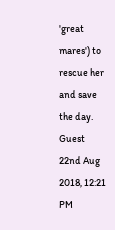'great mares') to rescue her and save the day.
Guest 22nd Aug 2018, 12:21 PM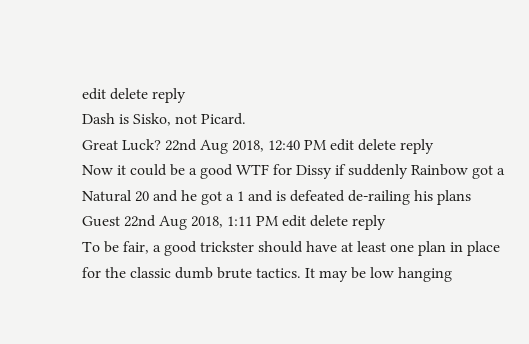edit delete reply
Dash is Sisko, not Picard.
Great Luck? 22nd Aug 2018, 12:40 PM edit delete reply
Now it could be a good WTF for Dissy if suddenly Rainbow got a Natural 20 and he got a 1 and is defeated de-railing his plans
Guest 22nd Aug 2018, 1:11 PM edit delete reply
To be fair, a good trickster should have at least one plan in place for the classic dumb brute tactics. It may be low hanging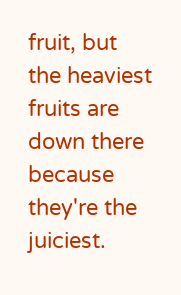fruit, but the heaviest fruits are down there because they're the juiciest.